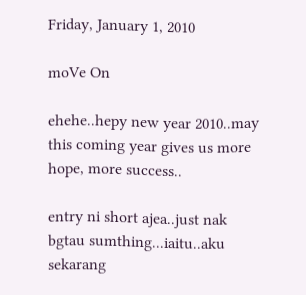Friday, January 1, 2010

moVe On

ehehe..hepy new year 2010..may this coming year gives us more hope, more success..

entry ni short ajea..just nak bgtau sumthing...iaitu..aku sekarang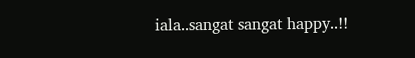iala..sangat sangat happy..!!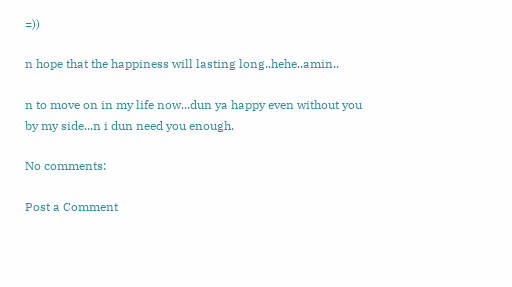=))

n hope that the happiness will lasting long..hehe..amin..

n to move on in my life now...dun ya happy even without you by my side...n i dun need you enough.

No comments:

Post a Comment